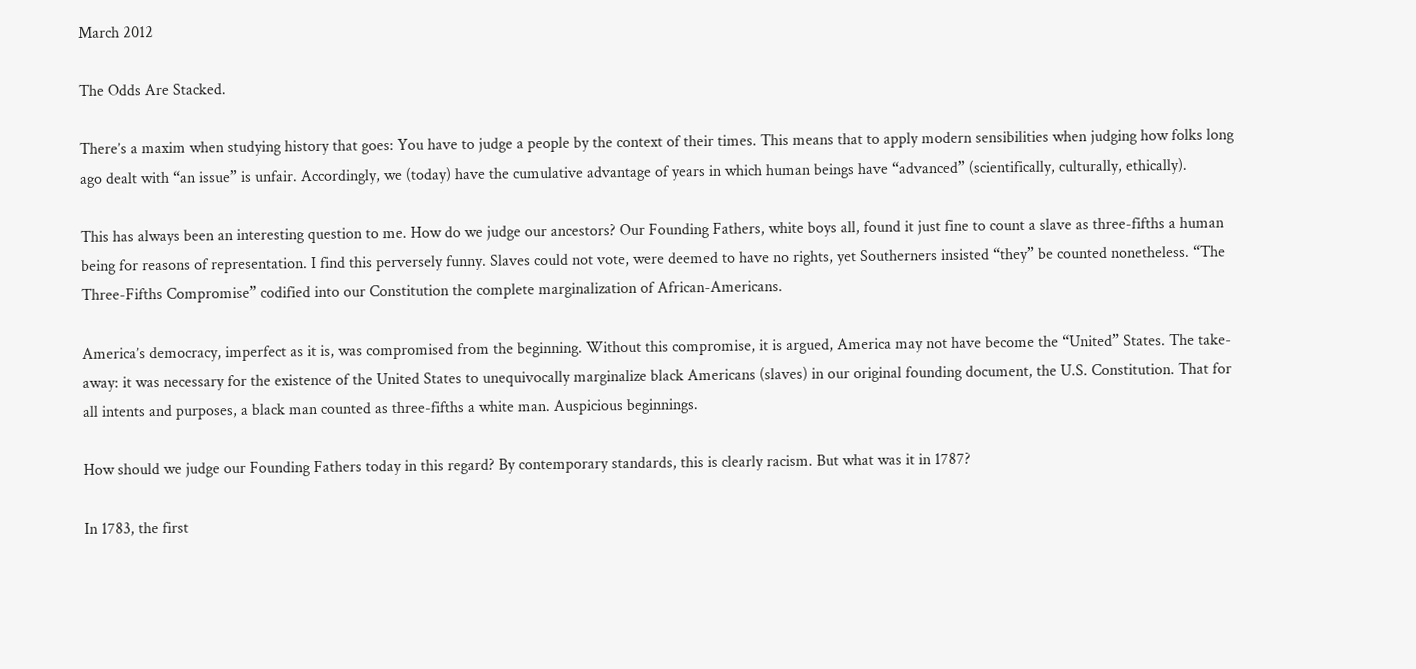March 2012

The Odds Are Stacked.

There’s a maxim when studying history that goes: You have to judge a people by the context of their times. This means that to apply modern sensibilities when judging how folks long ago dealt with “an issue” is unfair. Accordingly, we (today) have the cumulative advantage of years in which human beings have “advanced” (scientifically, culturally, ethically).

This has always been an interesting question to me. How do we judge our ancestors? Our Founding Fathers, white boys all, found it just fine to count a slave as three-fifths a human being for reasons of representation. I find this perversely funny. Slaves could not vote, were deemed to have no rights, yet Southerners insisted “they” be counted nonetheless. “The Three-Fifths Compromise” codified into our Constitution the complete marginalization of African-Americans.

America’s democracy, imperfect as it is, was compromised from the beginning. Without this compromise, it is argued, America may not have become the “United” States. The take-away: it was necessary for the existence of the United States to unequivocally marginalize black Americans (slaves) in our original founding document, the U.S. Constitution. That for all intents and purposes, a black man counted as three-fifths a white man. Auspicious beginnings.

How should we judge our Founding Fathers today in this regard? By contemporary standards, this is clearly racism. But what was it in 1787?

In 1783, the first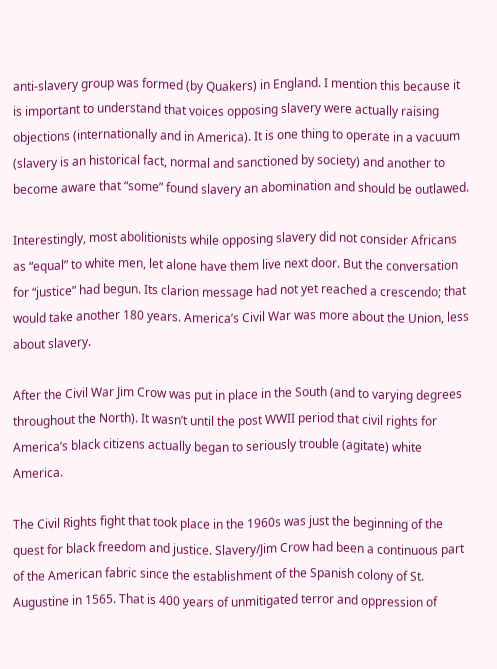anti-slavery group was formed (by Quakers) in England. I mention this because it is important to understand that voices opposing slavery were actually raising objections (internationally and in America). It is one thing to operate in a vacuum (slavery is an historical fact, normal and sanctioned by society) and another to become aware that “some” found slavery an abomination and should be outlawed.

Interestingly, most abolitionists while opposing slavery did not consider Africans as “equal” to white men, let alone have them live next door. But the conversation for “justice” had begun. Its clarion message had not yet reached a crescendo; that would take another 180 years. America’s Civil War was more about the Union, less about slavery.

After the Civil War Jim Crow was put in place in the South (and to varying degrees throughout the North). It wasn’t until the post WWII period that civil rights for America’s black citizens actually began to seriously trouble (agitate) white America.

The Civil Rights fight that took place in the 1960s was just the beginning of the quest for black freedom and justice. Slavery/Jim Crow had been a continuous part of the American fabric since the establishment of the Spanish colony of St. Augustine in 1565. That is 400 years of unmitigated terror and oppression of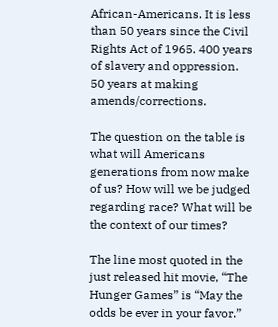African-Americans. It is less than 50 years since the Civil Rights Act of 1965. 400 years of slavery and oppression. 50 years at making amends/corrections.

The question on the table is what will Americans generations from now make of us? How will we be judged regarding race? What will be the context of our times?

The line most quoted in the just released hit movie, “The Hunger Games” is “May the odds be ever in your favor.”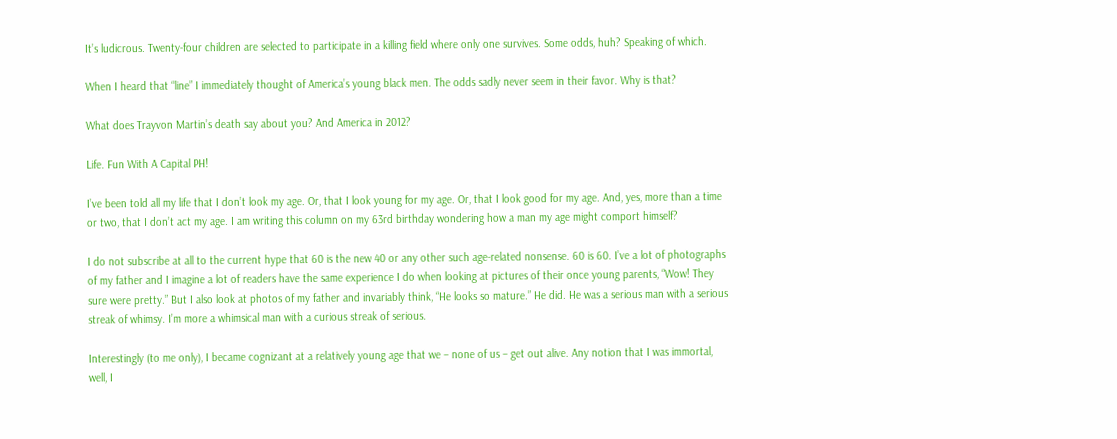It’s ludicrous. Twenty-four children are selected to participate in a killing field where only one survives. Some odds, huh? Speaking of which.

When I heard that “line” I immediately thought of America’s young black men. The odds sadly never seem in their favor. Why is that?

What does Trayvon Martin’s death say about you? And America in 2012?

Life. Fun With A Capital PH!

I’ve been told all my life that I don’t look my age. Or, that I look young for my age. Or, that I look good for my age. And, yes, more than a time or two, that I don’t act my age. I am writing this column on my 63rd birthday wondering how a man my age might comport himself?

I do not subscribe at all to the current hype that 60 is the new 40 or any other such age-related nonsense. 60 is 60. I’ve a lot of photographs of my father and I imagine a lot of readers have the same experience I do when looking at pictures of their once young parents, “Wow! They sure were pretty.” But I also look at photos of my father and invariably think, “He looks so mature.” He did. He was a serious man with a serious streak of whimsy. I’m more a whimsical man with a curious streak of serious.

Interestingly (to me only), I became cognizant at a relatively young age that we – none of us – get out alive. Any notion that I was immortal, well, I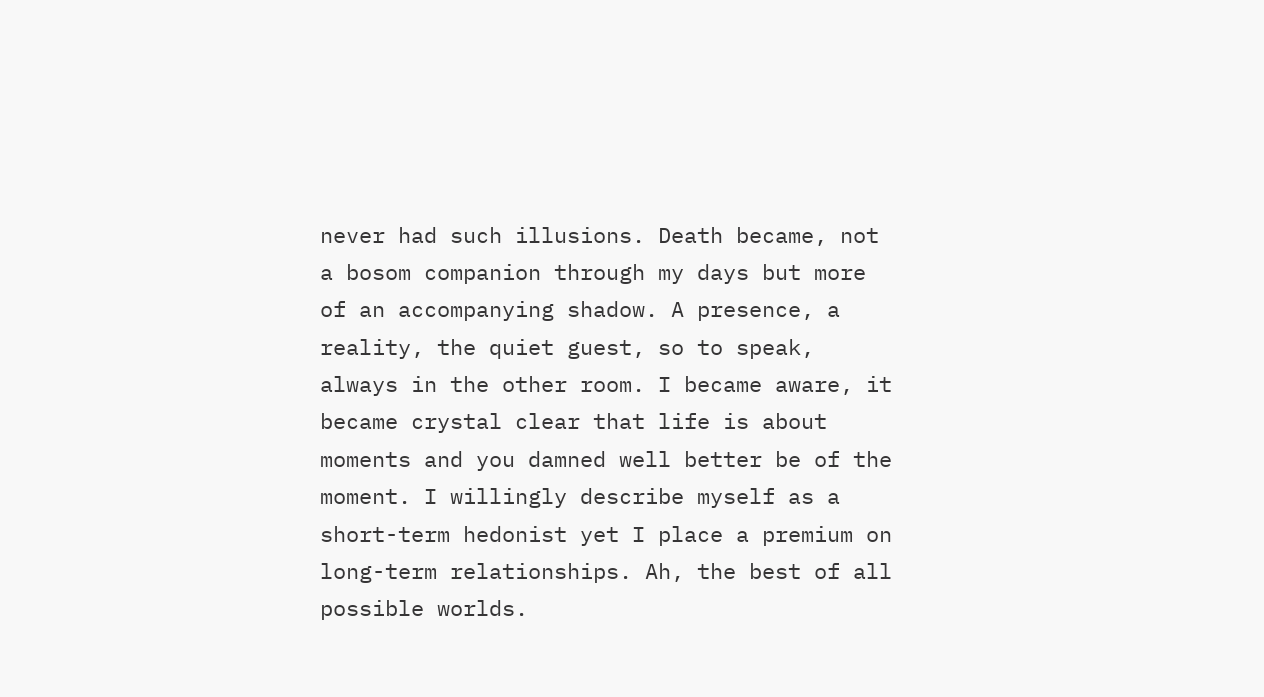never had such illusions. Death became, not a bosom companion through my days but more of an accompanying shadow. A presence, a reality, the quiet guest, so to speak, always in the other room. I became aware, it became crystal clear that life is about moments and you damned well better be of the moment. I willingly describe myself as a short-term hedonist yet I place a premium on long-term relationships. Ah, the best of all possible worlds.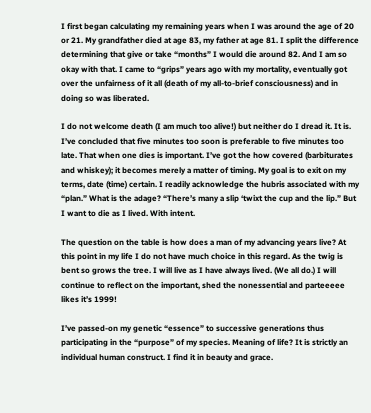I first began calculating my remaining years when I was around the age of 20 or 21. My grandfather died at age 83, my father at age 81. I split the difference determining that give or take “months” I would die around 82. And I am so okay with that. I came to “grips” years ago with my mortality, eventually got over the unfairness of it all (death of my all-to-brief consciousness) and in doing so was liberated.

I do not welcome death (I am much too alive!) but neither do I dread it. It is. I’ve concluded that five minutes too soon is preferable to five minutes too late. That when one dies is important. I’ve got the how covered (barbiturates and whiskey); it becomes merely a matter of timing. My goal is to exit on my terms, date (time) certain. I readily acknowledge the hubris associated with my “plan.” What is the adage? “There’s many a slip ‘twixt the cup and the lip.” But I want to die as I lived. With intent.

The question on the table is how does a man of my advancing years live? At this point in my life I do not have much choice in this regard. As the twig is bent so grows the tree. I will live as I have always lived. (We all do.) I will continue to reflect on the important, shed the nonessential and parteeeee likes it’s 1999!

I’ve passed-on my genetic “essence” to successive generations thus participating in the “purpose” of my species. Meaning of life? It is strictly an individual human construct. I find it in beauty and grace.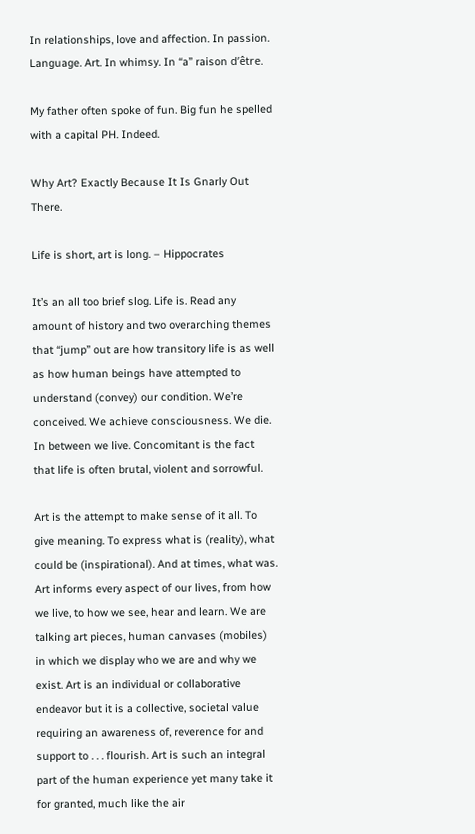In relationships, love and affection. In passion. Language. Art. In whimsy. In “a” raison d’être.

My father often spoke of fun. Big fun he spelled with a capital PH. Indeed.

Why Art? Exactly Because It Is Gnarly Out There.

Life is short, art is long. – Hippocrates

It’s an all too brief slog. Life is. Read any amount of history and two overarching themes that “jump” out are how transitory life is as well as how human beings have attempted to understand (convey) our condition. We’re conceived. We achieve consciousness. We die. In between we live. Concomitant is the fact that life is often brutal, violent and sorrowful.

Art is the attempt to make sense of it all. To give meaning. To express what is (reality), what could be (inspirational). And at times, what was. Art informs every aspect of our lives, from how we live, to how we see, hear and learn. We are talking art pieces, human canvases (mobiles) in which we display who we are and why we exist. Art is an individual or collaborative endeavor but it is a collective, societal value requiring an awareness of, reverence for and support to . . . flourish. Art is such an integral part of the human experience yet many take it for granted, much like the air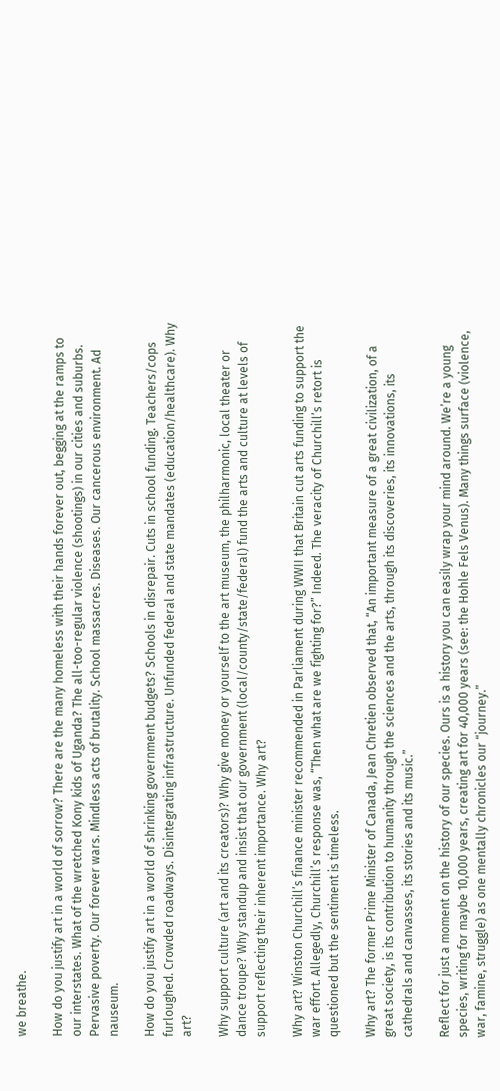we breathe.

How do you justify art in a world of sorrow? There are the many homeless with their hands forever out, begging at the ramps to our interstates. What of the wretched Kony kids of Uganda? The all-too-regular violence (shootings) in our cities and suburbs. Pervasive poverty. Our forever wars. Mindless acts of brutality. School massacres. Diseases. Our cancerous environment. Ad nauseum.

How do you justify art in a world of shrinking government budgets? Schools in disrepair. Cuts in school funding. Teachers/cops furloughed. Crowded roadways. Disintegrating infrastructure. Unfunded federal and state mandates (education/healthcare). Why art?

Why support culture (art and its creators)? Why give money or yourself to the art museum, the philharmonic, local theater or dance troupe? Why standup and insist that our government (local/county/state/federal) fund the arts and culture at levels of support reflecting their inherent importance. Why art?

Why art? Winston Churchill’s finance minister recommended in Parliament during WWII that Britain cut arts funding to support the war effort. Allegedly, Churchill’s response was, “Then what are we fighting for?” Indeed. The veracity of Churchill’s retort is questioned but the sentiment is timeless.

Why art? The former Prime Minister of Canada, Jean Chretien observed that, “An important measure of a great civilization, of a great society, is its contribution to humanity through the sciences and the arts, through its discoveries, its innovations, its cathedrals and canvasses, its stories and its music.”

Reflect for just a moment on the history of our species. Ours is a history you can easily wrap your mind around. We’re a young species, writing for maybe 10,000 years, creating art for 40,000 years (see: the Hohle Fels Venus). Many things surface (violence, war, famine, struggle) as one mentally chronicles our “journey.”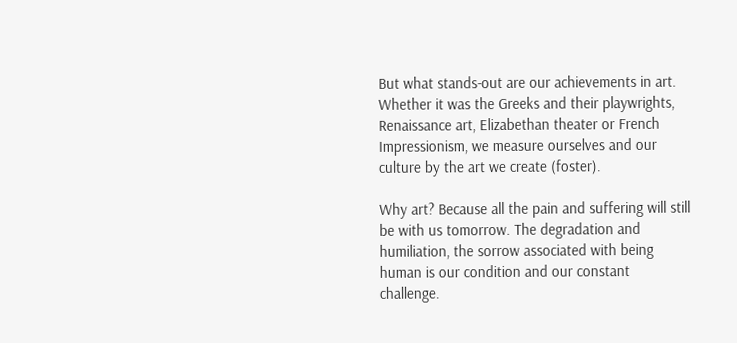But what stands-out are our achievements in art. Whether it was the Greeks and their playwrights, Renaissance art, Elizabethan theater or French Impressionism, we measure ourselves and our culture by the art we create (foster).

Why art? Because all the pain and suffering will still be with us tomorrow. The degradation and humiliation, the sorrow associated with being human is our condition and our constant challenge.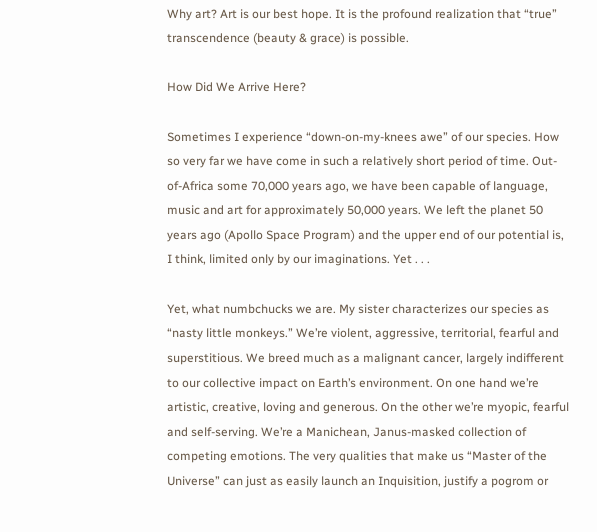Why art? Art is our best hope. It is the profound realization that “true” transcendence (beauty & grace) is possible.

How Did We Arrive Here?

Sometimes I experience “down-on-my-knees awe” of our species. How so very far we have come in such a relatively short period of time. Out-of-Africa some 70,000 years ago, we have been capable of language, music and art for approximately 50,000 years. We left the planet 50 years ago (Apollo Space Program) and the upper end of our potential is, I think, limited only by our imaginations. Yet . . .

Yet, what numbchucks we are. My sister characterizes our species as “nasty little monkeys.” We’re violent, aggressive, territorial, fearful and superstitious. We breed much as a malignant cancer, largely indifferent to our collective impact on Earth’s environment. On one hand we’re artistic, creative, loving and generous. On the other we’re myopic, fearful and self-serving. We’re a Manichean, Janus-masked collection of competing emotions. The very qualities that make us “Master of the Universe” can just as easily launch an Inquisition, justify a pogrom or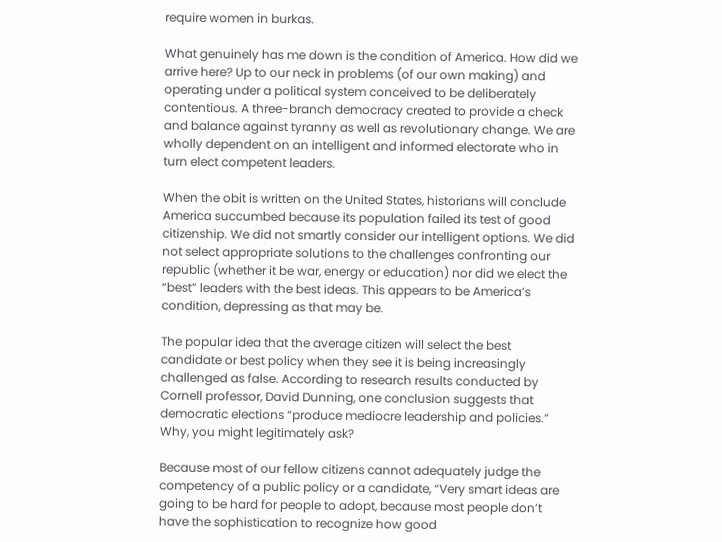require women in burkas.

What genuinely has me down is the condition of America. How did we arrive here? Up to our neck in problems (of our own making) and operating under a political system conceived to be deliberately contentious. A three-branch democracy created to provide a check and balance against tyranny as well as revolutionary change. We are wholly dependent on an intelligent and informed electorate who in turn elect competent leaders.

When the obit is written on the United States, historians will conclude America succumbed because its population failed its test of good citizenship. We did not smartly consider our intelligent options. We did not select appropriate solutions to the challenges confronting our republic (whether it be war, energy or education) nor did we elect the “best” leaders with the best ideas. This appears to be America’s condition, depressing as that may be.

The popular idea that the average citizen will select the best candidate or best policy when they see it is being increasingly challenged as false. According to research results conducted by Cornell professor, David Dunning, one conclusion suggests that democratic elections “produce mediocre leadership and policies.” Why, you might legitimately ask?

Because most of our fellow citizens cannot adequately judge the competency of a public policy or a candidate, “Very smart ideas are going to be hard for people to adopt, because most people don’t have the sophistication to recognize how good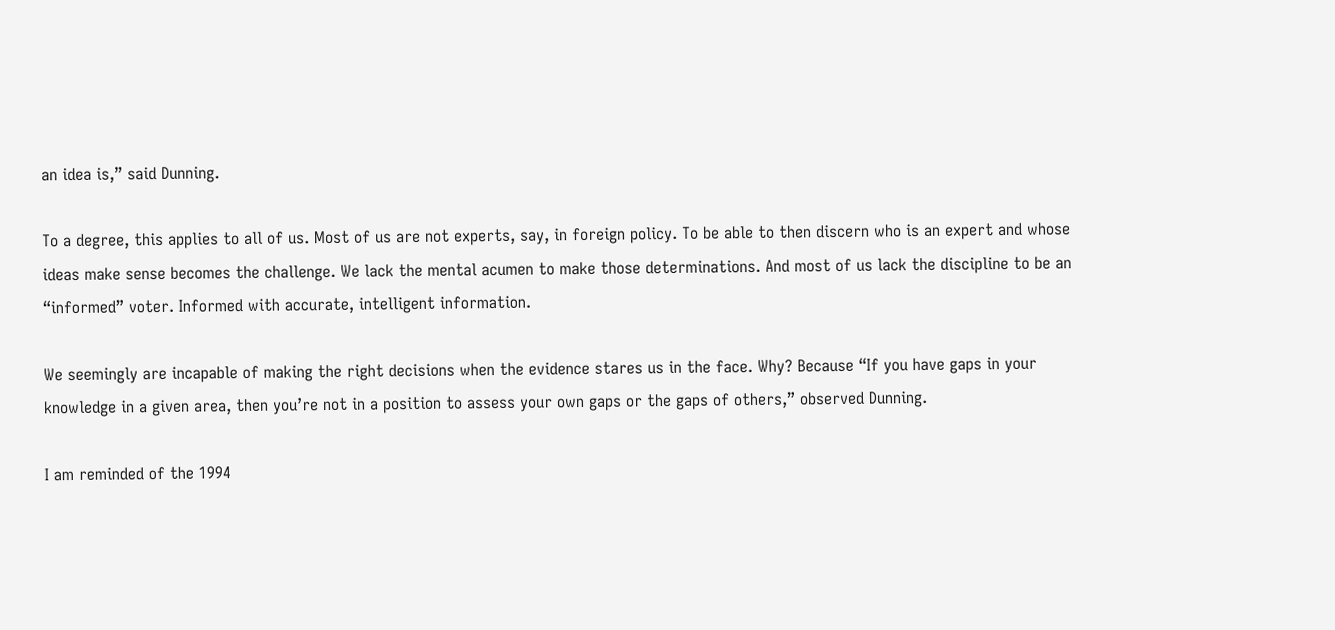an idea is,” said Dunning.

To a degree, this applies to all of us. Most of us are not experts, say, in foreign policy. To be able to then discern who is an expert and whose ideas make sense becomes the challenge. We lack the mental acumen to make those determinations. And most of us lack the discipline to be an “informed” voter. Informed with accurate, intelligent information.

We seemingly are incapable of making the right decisions when the evidence stares us in the face. Why? Because “If you have gaps in your knowledge in a given area, then you’re not in a position to assess your own gaps or the gaps of others,” observed Dunning.

I am reminded of the 1994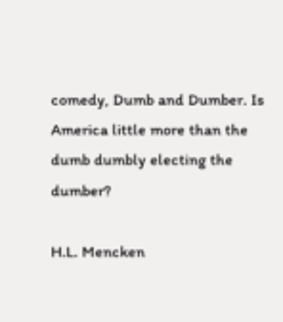comedy, Dumb and Dumber. Is America little more than the dumb dumbly electing the dumber?

H.L. Mencken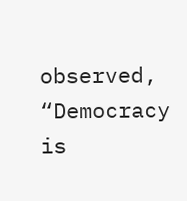observed, “Democracy is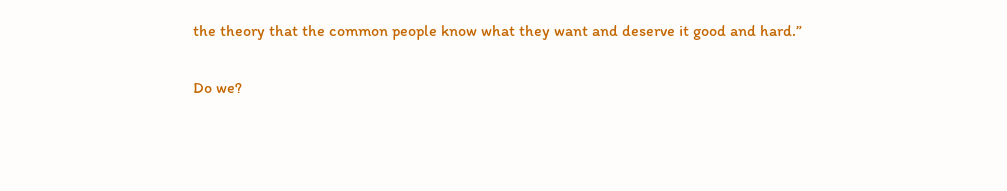the theory that the common people know what they want and deserve it good and hard.”

Do we?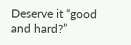Deserve it “good and hard?”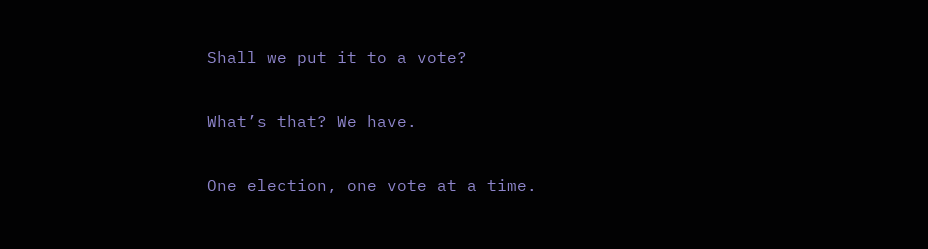Shall we put it to a vote?

What’s that? We have.

One election, one vote at a time.